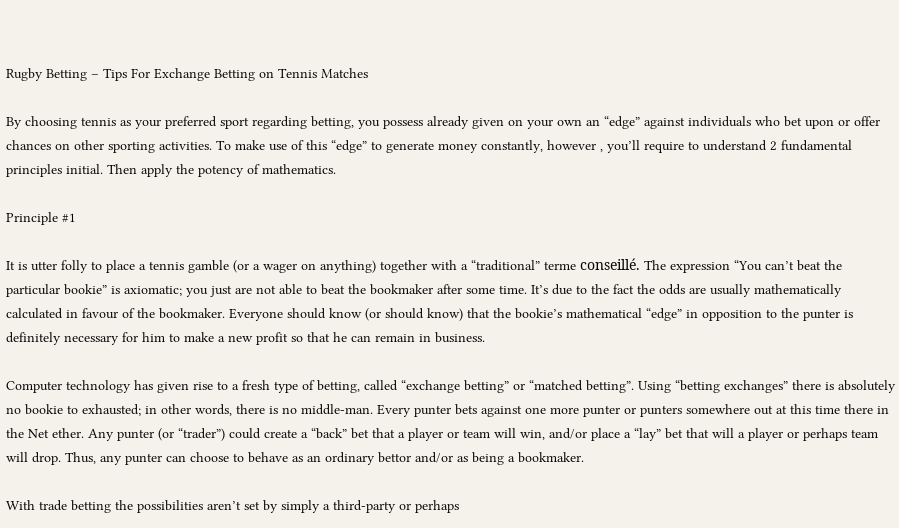Rugby Betting – Tips For Exchange Betting on Tennis Matches

By choosing tennis as your preferred sport regarding betting, you possess already given on your own an “edge” against individuals who bet upon or offer chances on other sporting activities. To make use of this “edge” to generate money constantly, however , you’ll require to understand 2 fundamental principles initial. Then apply the potency of mathematics.

Principle #1

It is utter folly to place a tennis gamble (or a wager on anything) together with a “traditional” terme conseillé. The expression “You can’t beat the particular bookie” is axiomatic; you just are not able to beat the bookmaker after some time. It’s due to the fact the odds are usually mathematically calculated in favour of the bookmaker. Everyone should know (or should know) that the bookie’s mathematical “edge” in opposition to the punter is definitely necessary for him to make a new profit so that he can remain in business.

Computer technology has given rise to a fresh type of betting, called “exchange betting” or “matched betting”. Using “betting exchanges” there is absolutely no bookie to exhausted; in other words, there is no middle-man. Every punter bets against one more punter or punters somewhere out at this time there in the Net ether. Any punter (or “trader”) could create a “back” bet that a player or team will win, and/or place a “lay” bet that will a player or perhaps team will drop. Thus, any punter can choose to behave as an ordinary bettor and/or as being a bookmaker.

With trade betting the possibilities aren’t set by simply a third-party or perhaps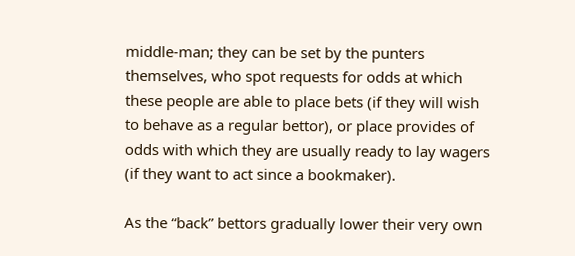middle-man; they can be set by the punters themselves, who spot requests for odds at which these people are able to place bets (if they will wish to behave as a regular bettor), or place provides of odds with which they are usually ready to lay wagers (if they want to act since a bookmaker).

As the “back” bettors gradually lower their very own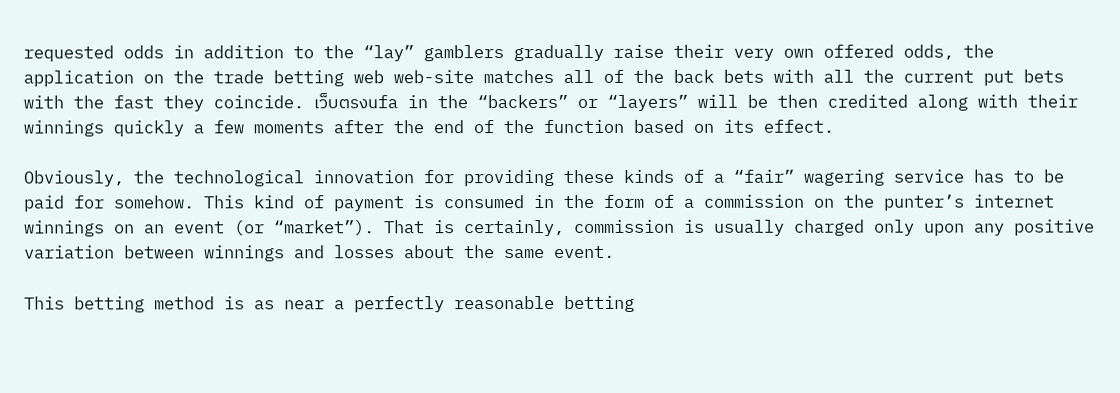requested odds in addition to the “lay” gamblers gradually raise their very own offered odds, the application on the trade betting web web-site matches all of the back bets with all the current put bets with the fast they coincide. เว็บตรงufa in the “backers” or “layers” will be then credited along with their winnings quickly a few moments after the end of the function based on its effect.

Obviously, the technological innovation for providing these kinds of a “fair” wagering service has to be paid for somehow. This kind of payment is consumed in the form of a commission on the punter’s internet winnings on an event (or “market”). That is certainly, commission is usually charged only upon any positive variation between winnings and losses about the same event.

This betting method is as near a perfectly reasonable betting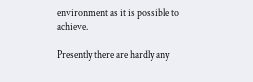environment as it is possible to achieve.

Presently there are hardly any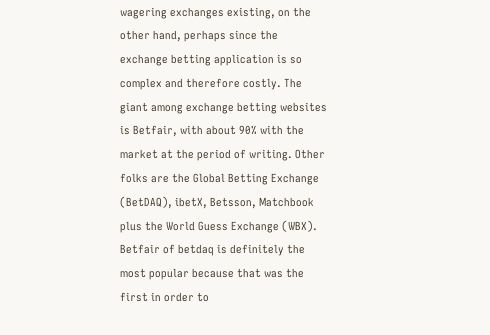wagering exchanges existing, on the other hand, perhaps since the exchange betting application is so complex and therefore costly. The giant among exchange betting websites is Betfair, with about 90% with the market at the period of writing. Other folks are the Global Betting Exchange (BetDAQ), ibetX, Betsson, Matchbook plus the World Guess Exchange (WBX). Betfair of betdaq is definitely the most popular because that was the first in order to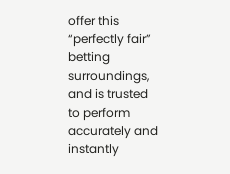offer this “perfectly fair” betting surroundings, and is trusted to perform accurately and instantly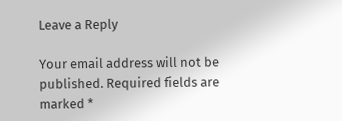Leave a Reply

Your email address will not be published. Required fields are marked *